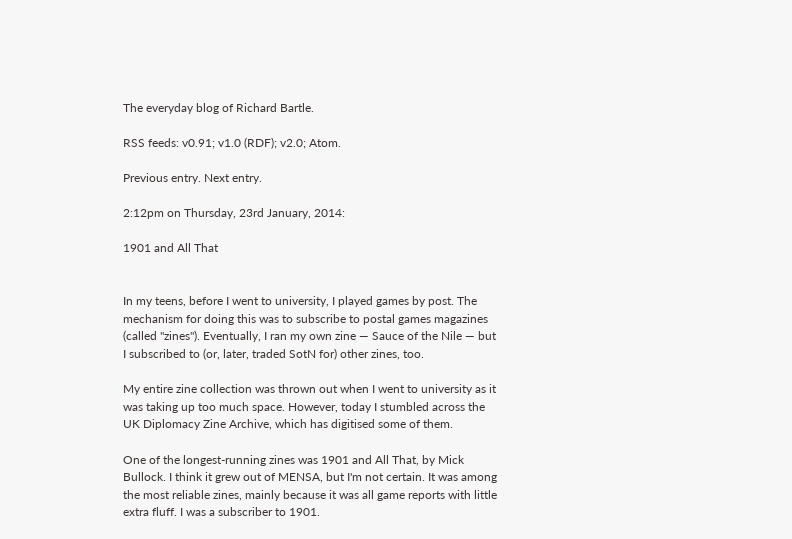The everyday blog of Richard Bartle.

RSS feeds: v0.91; v1.0 (RDF); v2.0; Atom.

Previous entry. Next entry.

2:12pm on Thursday, 23rd January, 2014:

1901 and All That


In my teens, before I went to university, I played games by post. The mechanism for doing this was to subscribe to postal games magazines (called "zines"). Eventually, I ran my own zine — Sauce of the Nile — but I subscribed to (or, later, traded SotN for) other zines, too.

My entire zine collection was thrown out when I went to university as it was taking up too much space. However, today I stumbled across the UK Diplomacy Zine Archive, which has digitised some of them.

One of the longest-running zines was 1901 and All That, by Mick Bullock. I think it grew out of MENSA, but I'm not certain. It was among the most reliable zines, mainly because it was all game reports with little extra fluff. I was a subscriber to 1901.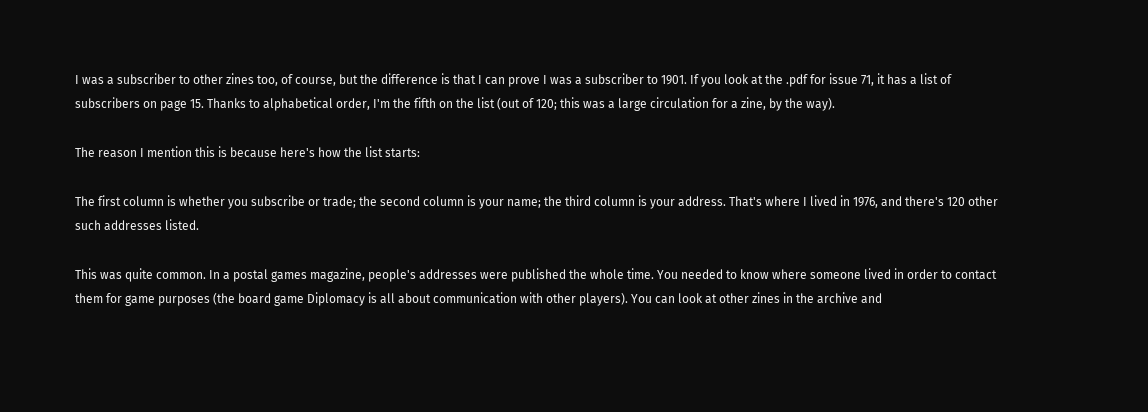I was a subscriber to other zines too, of course, but the difference is that I can prove I was a subscriber to 1901. If you look at the .pdf for issue 71, it has a list of subscribers on page 15. Thanks to alphabetical order, I'm the fifth on the list (out of 120; this was a large circulation for a zine, by the way).

The reason I mention this is because here's how the list starts:

The first column is whether you subscribe or trade; the second column is your name; the third column is your address. That's where I lived in 1976, and there's 120 other such addresses listed.

This was quite common. In a postal games magazine, people's addresses were published the whole time. You needed to know where someone lived in order to contact them for game purposes (the board game Diplomacy is all about communication with other players). You can look at other zines in the archive and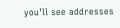you'll see addresses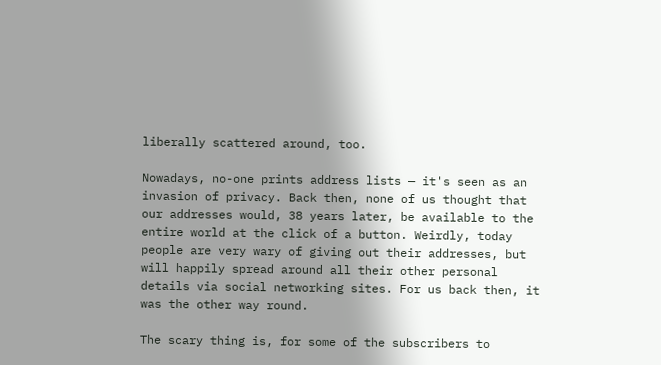liberally scattered around, too.

Nowadays, no-one prints address lists — it's seen as an invasion of privacy. Back then, none of us thought that our addresses would, 38 years later, be available to the entire world at the click of a button. Weirdly, today people are very wary of giving out their addresses, but will happily spread around all their other personal details via social networking sites. For us back then, it was the other way round.

The scary thing is, for some of the subscribers to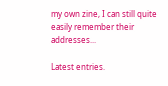my own zine, I can still quite easily remember their addresses...

Latest entries.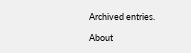Archived entries.

About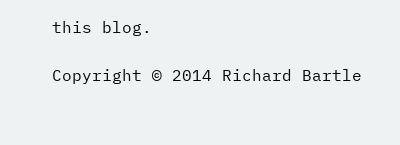this blog.

Copyright © 2014 Richard Bartle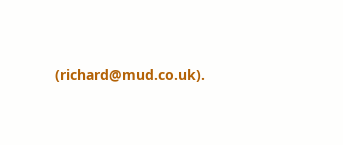(richard@mud.co.uk).